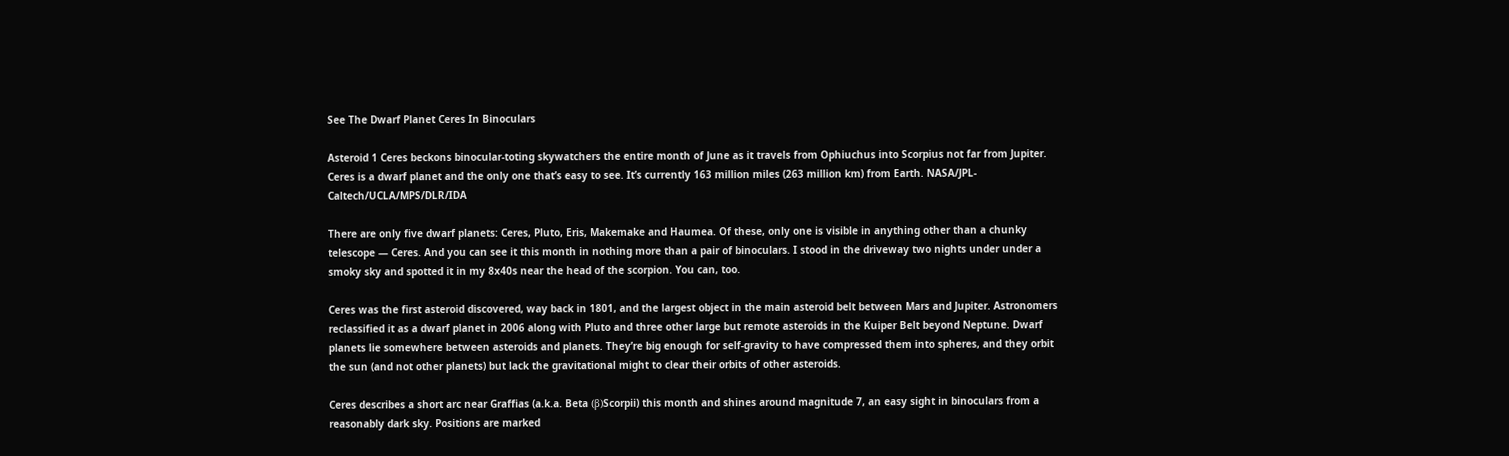See The Dwarf Planet Ceres In Binoculars

Asteroid 1 Ceres beckons binocular-toting skywatchers the entire month of June as it travels from Ophiuchus into Scorpius not far from Jupiter. Ceres is a dwarf planet and the only one that’s easy to see. It’s currently 163 million miles (263 million km) from Earth. NASA/JPL-Caltech/UCLA/MPS/DLR/IDA

There are only five dwarf planets: Ceres, Pluto, Eris, Makemake and Haumea. Of these, only one is visible in anything other than a chunky telescope — Ceres. And you can see it this month in nothing more than a pair of binoculars. I stood in the driveway two nights under under a smoky sky and spotted it in my 8x40s near the head of the scorpion. You can, too.

Ceres was the first asteroid discovered, way back in 1801, and the largest object in the main asteroid belt between Mars and Jupiter. Astronomers reclassified it as a dwarf planet in 2006 along with Pluto and three other large but remote asteroids in the Kuiper Belt beyond Neptune. Dwarf planets lie somewhere between asteroids and planets. They’re big enough for self-gravity to have compressed them into spheres, and they orbit the sun (and not other planets) but lack the gravitational might to clear their orbits of other asteroids.

Ceres describes a short arc near Graffias (a.k.a. Beta (β)Scorpii) this month and shines around magnitude 7, an easy sight in binoculars from a reasonably dark sky. Positions are marked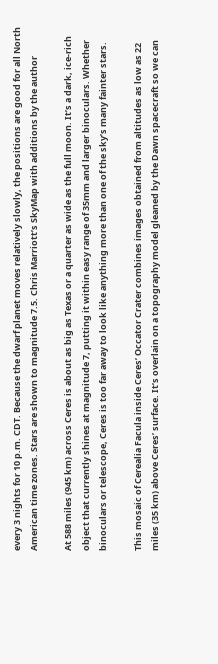every 3 nights for 10 p.m. CDT. Because the dwarf planet moves relatively slowly, the positions are good for all North American time zones. Stars are shown to magnitude 7.5. Chris Marriott’s SkyMap with additions by the author

At 588 miles (945 km) across Ceres is about as big as Texas or a quarter as wide as the full moon. It’s a dark, ice-rich object that currently shines at magnitude 7, putting it within easy range of 35mm and larger binoculars. Whether binoculars or telescope, Ceres is too far away to look like anything more than one of the sky’s many fainter stars.

This mosaic of Cerealia Facula inside Ceres’ Occator Crater combines images obtained from altitudes as low as 22 miles (35 km) above Ceres’ surface. It’s overlain on a topography model gleaned by the Dawn spacecraft so we can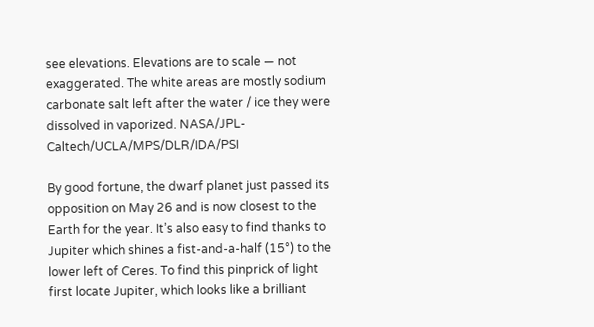see elevations. Elevations are to scale — not exaggerated. The white areas are mostly sodium carbonate salt left after the water / ice they were dissolved in vaporized. NASA/JPL-Caltech/UCLA/MPS/DLR/IDA/PSI

By good fortune, the dwarf planet just passed its opposition on May 26 and is now closest to the Earth for the year. It’s also easy to find thanks to Jupiter which shines a fist-and-a-half (15°) to the lower left of Ceres. To find this pinprick of light first locate Jupiter, which looks like a brilliant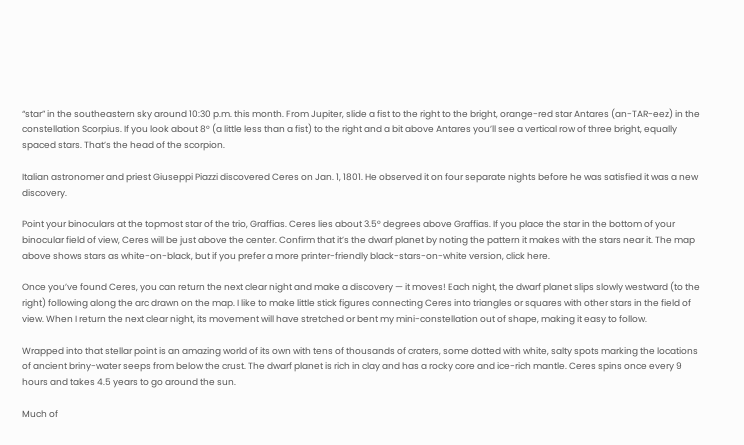“star” in the southeastern sky around 10:30 p.m. this month. From Jupiter, slide a fist to the right to the bright, orange-red star Antares (an-TAR-eez) in the constellation Scorpius. If you look about 8° (a little less than a fist) to the right and a bit above Antares you’ll see a vertical row of three bright, equally spaced stars. That’s the head of the scorpion.

Italian astronomer and priest Giuseppi Piazzi discovered Ceres on Jan. 1, 1801. He observed it on four separate nights before he was satisfied it was a new discovery.

Point your binoculars at the topmost star of the trio, Graffias. Ceres lies about 3.5° degrees above Graffias. If you place the star in the bottom of your binocular field of view, Ceres will be just above the center. Confirm that it’s the dwarf planet by noting the pattern it makes with the stars near it. The map above shows stars as white-on-black, but if you prefer a more printer-friendly black-stars-on-white version, click here.

Once you’ve found Ceres, you can return the next clear night and make a discovery — it moves! Each night, the dwarf planet slips slowly westward (to the right) following along the arc drawn on the map. I like to make little stick figures connecting Ceres into triangles or squares with other stars in the field of view. When I return the next clear night, its movement will have stretched or bent my mini-constellation out of shape, making it easy to follow.

Wrapped into that stellar point is an amazing world of its own with tens of thousands of craters, some dotted with white, salty spots marking the locations of ancient briny-water seeps from below the crust. The dwarf planet is rich in clay and has a rocky core and ice-rich mantle. Ceres spins once every 9 hours and takes 4.5 years to go around the sun.

Much of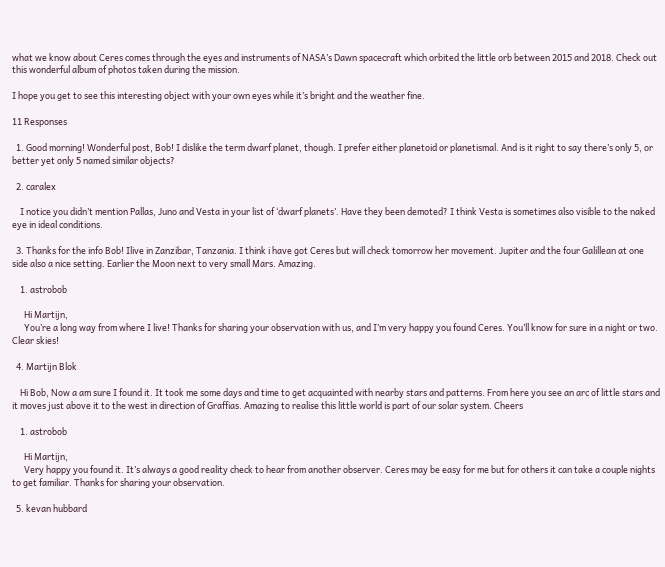what we know about Ceres comes through the eyes and instruments of NASA’s Dawn spacecraft which orbited the little orb between 2015 and 2018. Check out this wonderful album of photos taken during the mission.

I hope you get to see this interesting object with your own eyes while it’s bright and the weather fine.

11 Responses

  1. Good morning! Wonderful post, Bob! I dislike the term dwarf planet, though. I prefer either planetoid or planetismal. And is it right to say there’s only 5, or better yet only 5 named similar objects?

  2. caralex

    I notice you didn’t mention Pallas, Juno and Vesta in your list of ‘dwarf planets’. Have they been demoted? I think Vesta is sometimes also visible to the naked eye in ideal conditions.

  3. Thanks for the info Bob! Ilive in Zanzibar, Tanzania. I think i have got Ceres but will check tomorrow her movement. Jupiter and the four Galillean at one side also a nice setting. Earlier the Moon next to very small Mars. Amazing.

    1. astrobob

      Hi Martijn,
      You’re a long way from where I live! Thanks for sharing your observation with us, and I’m very happy you found Ceres. You’ll know for sure in a night or two. Clear skies!

  4. Martijn Blok

    Hi Bob, Now a am sure I found it. It took me some days and time to get acquainted with nearby stars and patterns. From here you see an arc of little stars and it moves just above it to the west in direction of Graffias. Amazing to realise this little world is part of our solar system. Cheers

    1. astrobob

      Hi Martijn,
      Very happy you found it. It’s always a good reality check to hear from another observer. Ceres may be easy for me but for others it can take a couple nights to get familiar. Thanks for sharing your observation.

  5. kevan hubbard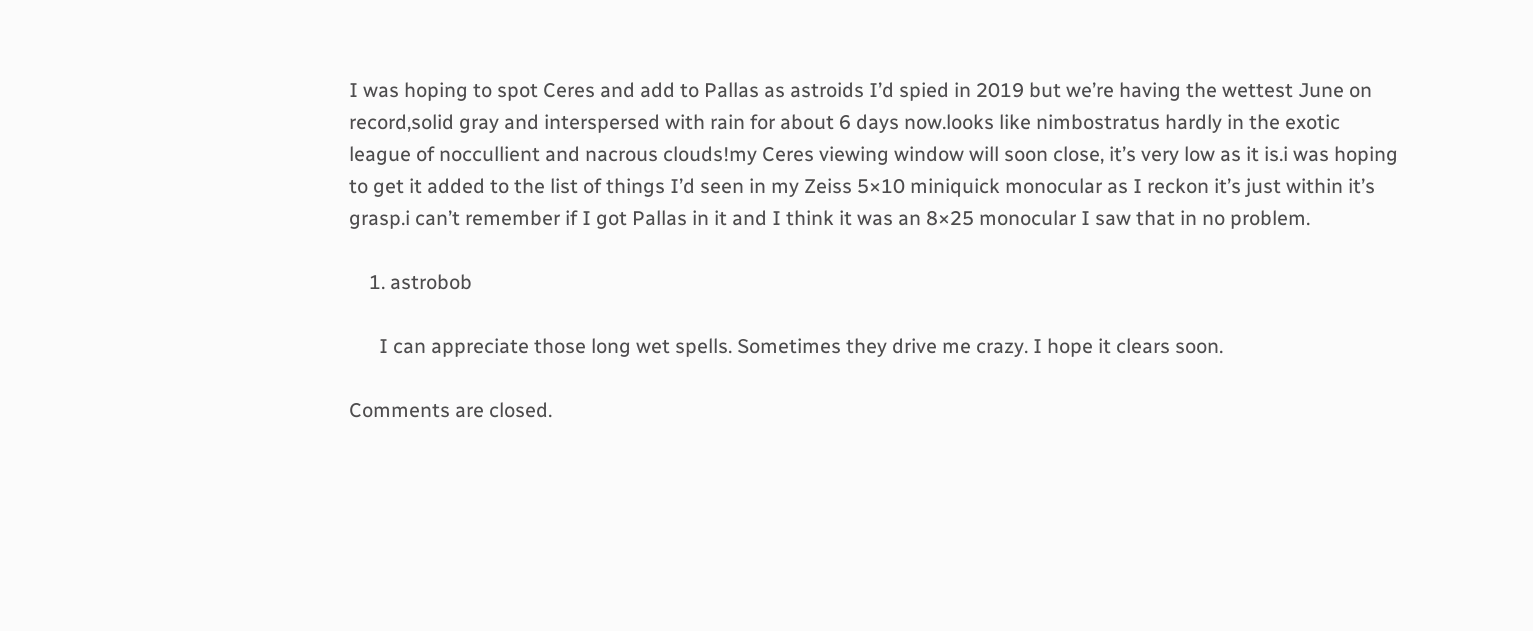I was hoping to spot Ceres and add to Pallas as astroids I’d spied in 2019 but we’re having the wettest June on record,solid gray and interspersed with rain for about 6 days now.looks like nimbostratus hardly in the exotic league of noccullient and nacrous clouds!my Ceres viewing window will soon close, it’s very low as it is.i was hoping to get it added to the list of things I’d seen in my Zeiss 5×10 miniquick monocular as I reckon it’s just within it’s grasp.i can’t remember if I got Pallas in it and I think it was an 8×25 monocular I saw that in no problem.

    1. astrobob

      I can appreciate those long wet spells. Sometimes they drive me crazy. I hope it clears soon.

Comments are closed.